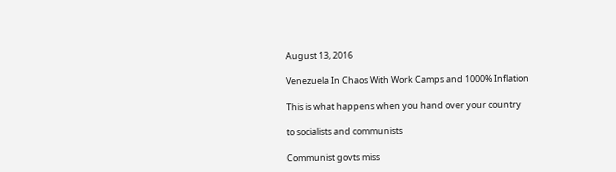August 13, 2016

Venezuela In Chaos With Work Camps and 1000% Inflation

This is what happens when you hand over your country

to socialists and communists

Communist govts miss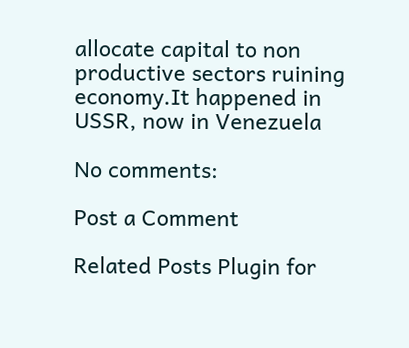allocate capital to non productive sectors ruining economy.It happened in USSR, now in Venezuela

No comments:

Post a Comment

Related Posts Plugin for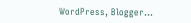WordPress, Blogger...